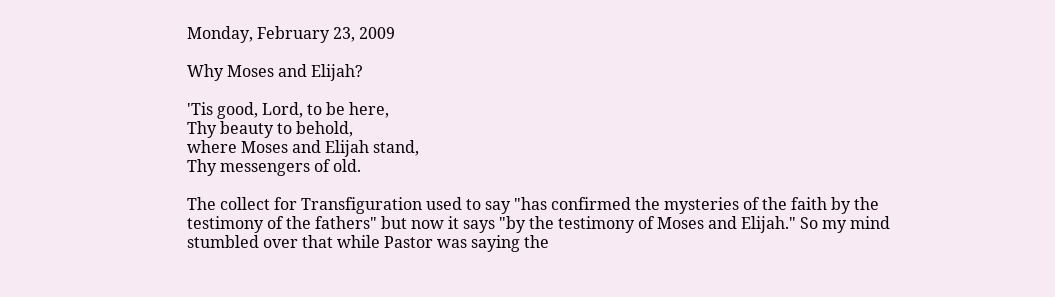Monday, February 23, 2009

Why Moses and Elijah?

'Tis good, Lord, to be here,
Thy beauty to behold,
where Moses and Elijah stand,
Thy messengers of old.

The collect for Transfiguration used to say "has confirmed the mysteries of the faith by the testimony of the fathers" but now it says "by the testimony of Moses and Elijah." So my mind stumbled over that while Pastor was saying the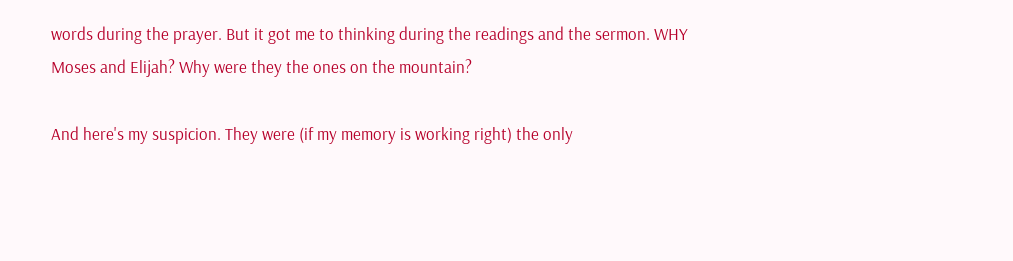words during the prayer. But it got me to thinking during the readings and the sermon. WHY Moses and Elijah? Why were they the ones on the mountain?

And here's my suspicion. They were (if my memory is working right) the only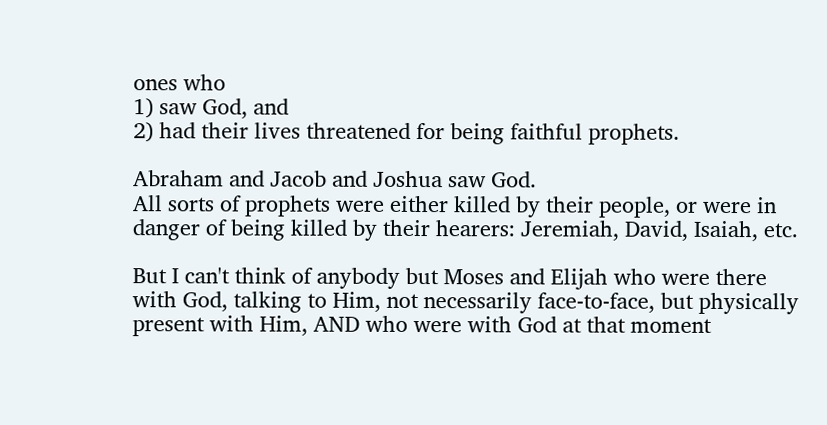ones who
1) saw God, and
2) had their lives threatened for being faithful prophets.

Abraham and Jacob and Joshua saw God.
All sorts of prophets were either killed by their people, or were in danger of being killed by their hearers: Jeremiah, David, Isaiah, etc.

But I can't think of anybody but Moses and Elijah who were there with God, talking to Him, not necessarily face-to-face, but physically present with Him, AND who were with God at that moment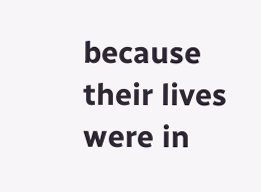because their lives were in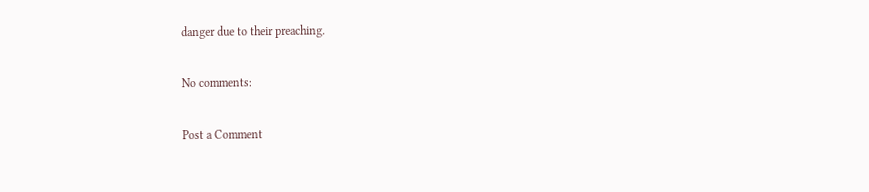danger due to their preaching.

No comments:

Post a Comment